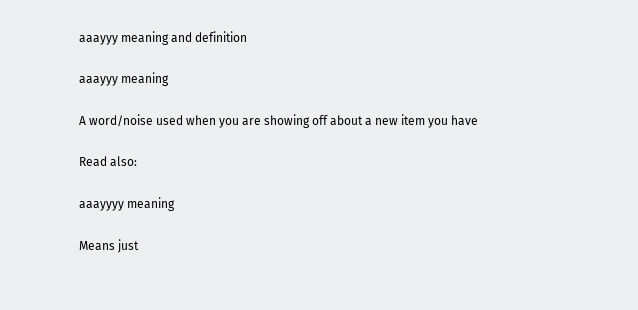aaayyy meaning and definition

aaayyy meaning

A word/noise used when you are showing off about a new item you have

Read also:

aaayyyy meaning

Means just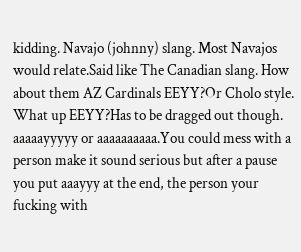kidding. Navajo (johnny) slang. Most Navajos would relate.Said like The Canadian slang. How about them AZ Cardinals EEYY?Or Cholo style. What up EEYY?Has to be dragged out though. aaaaayyyyy or aaaaaaaaaa.You could mess with a person make it sound serious but after a pause you put aaayyy at the end, the person your fucking with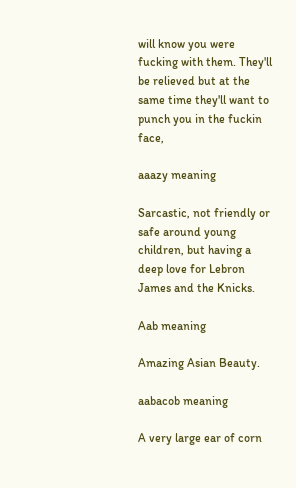will know you were fucking with them. They'll be relieved but at the same time they'll want to punch you in the fuckin face,

aaazy meaning

Sarcastic, not friendly or safe around young children, but having a deep love for Lebron James and the Knicks.

Aab meaning

Amazing Asian Beauty.

aabacob meaning

A very large ear of corn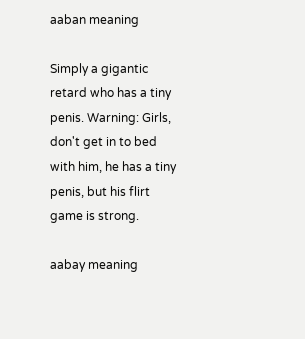aaban meaning

Simply a gigantic retard who has a tiny penis. Warning: Girls, don't get in to bed with him, he has a tiny penis, but his flirt game is strong.

aabay meaning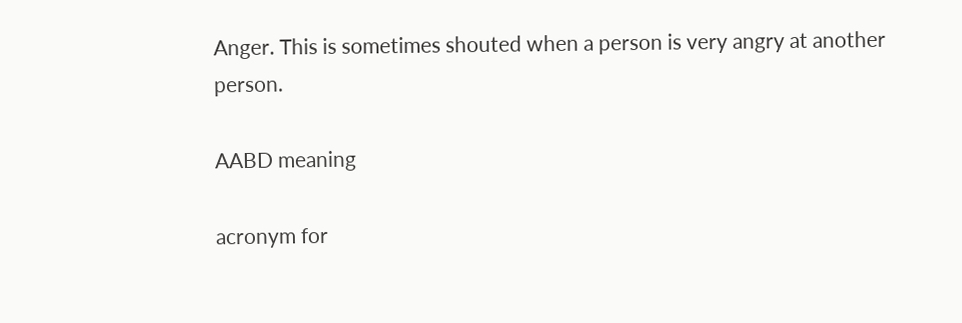Anger. This is sometimes shouted when a person is very angry at another person.

AABD meaning

acronym for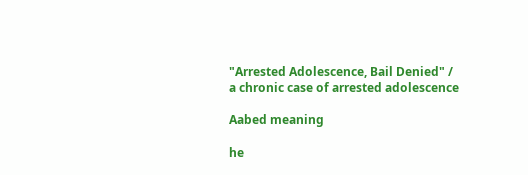"Arrested Adolescence, Bail Denied" / a chronic case of arrested adolescence

Aabed meaning

he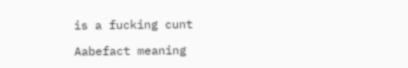is a fucking cunt

Aabefact meaning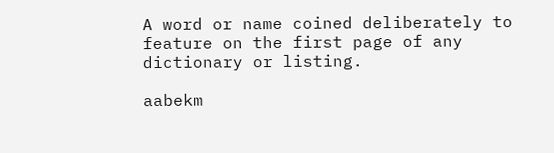A word or name coined deliberately to feature on the first page of any dictionary or listing.

aabekm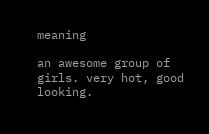meaning

an awesome group of girls. very hot, good looking.